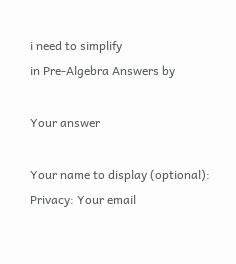i need to simplify
in Pre-Algebra Answers by

Your answer

Your name to display (optional):
Privacy: Your email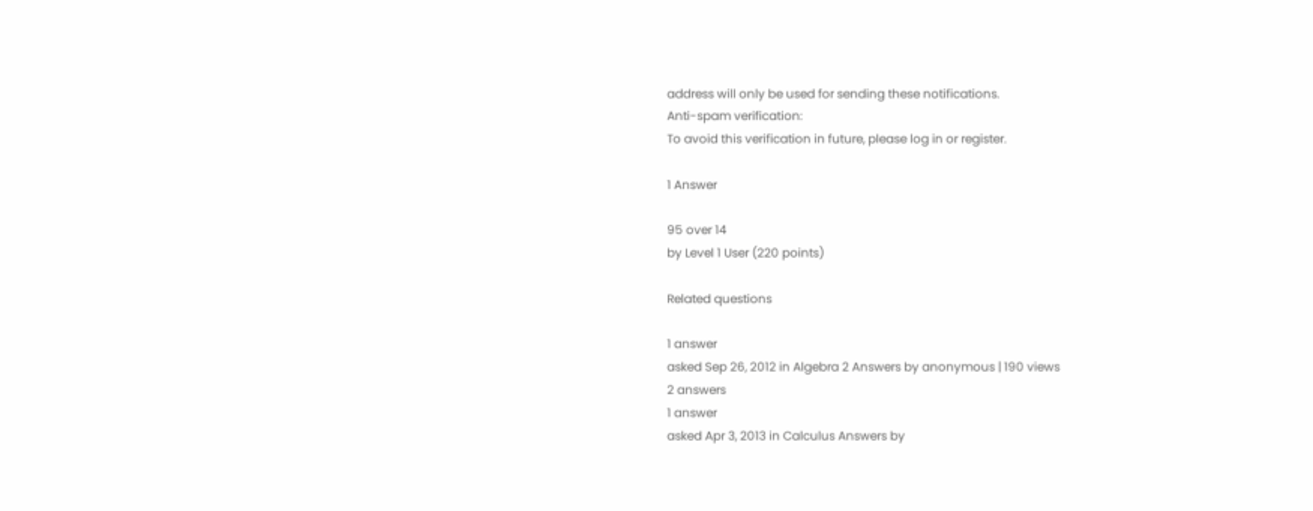address will only be used for sending these notifications.
Anti-spam verification:
To avoid this verification in future, please log in or register.

1 Answer

95 over 14
by Level 1 User (220 points)

Related questions

1 answer
asked Sep 26, 2012 in Algebra 2 Answers by anonymous | 190 views
2 answers
1 answer
asked Apr 3, 2013 in Calculus Answers by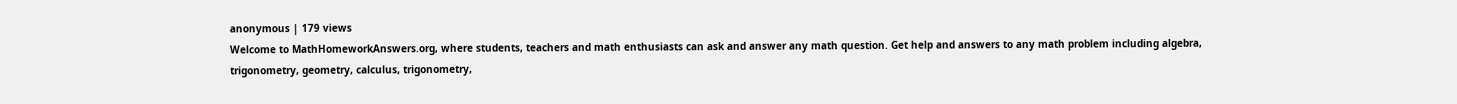anonymous | 179 views
Welcome to MathHomeworkAnswers.org, where students, teachers and math enthusiasts can ask and answer any math question. Get help and answers to any math problem including algebra, trigonometry, geometry, calculus, trigonometry,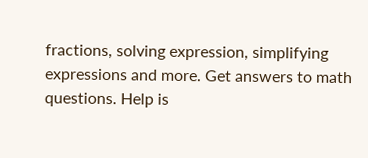fractions, solving expression, simplifying expressions and more. Get answers to math questions. Help is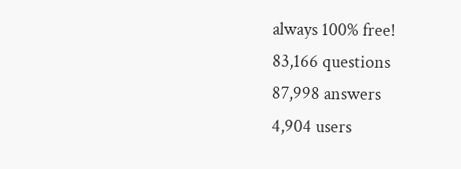always 100% free!
83,166 questions
87,998 answers
4,904 users